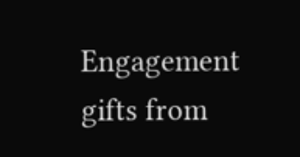Engagement gifts from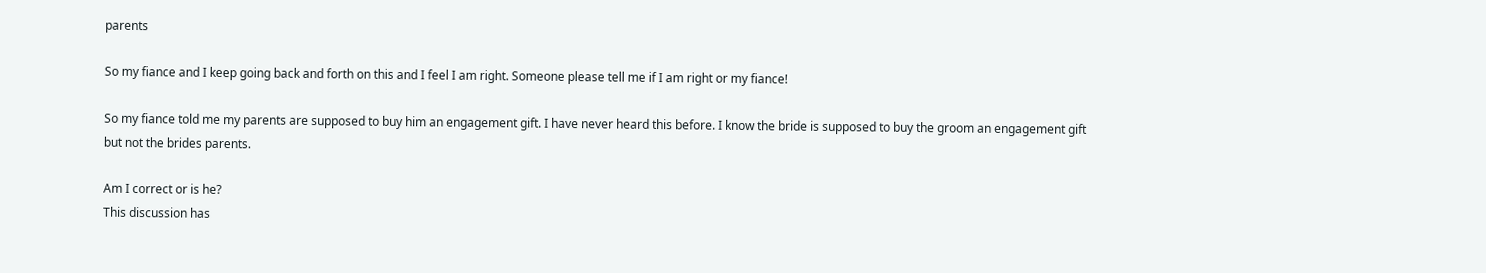parents

So my fiance and I keep going back and forth on this and I feel I am right. Someone please tell me if I am right or my fiance!

So my fiance told me my parents are supposed to buy him an engagement gift. I have never heard this before. I know the bride is supposed to buy the groom an engagement gift but not the brides parents.

Am I correct or is he?
This discussion has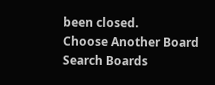been closed.
Choose Another Board
Search Boards